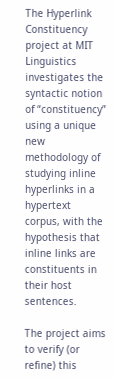The Hyperlink Constituency project at MIT Linguistics investigates the syntactic notion of “constituency” using a unique new methodology of studying inline hyperlinks in a hypertext corpus, with the hypothesis that inline links are constituents in their host sentences.

The project aims to verify (or refine) this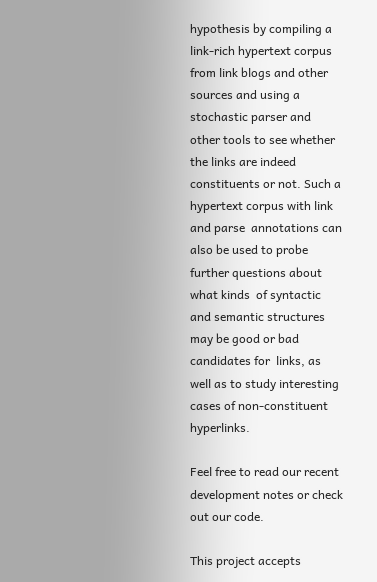hypothesis by compiling a link-rich hypertext corpus from link blogs and other sources and using a  stochastic parser and other tools to see whether the links are indeed  constituents or not. Such a hypertext corpus with link and parse  annotations can also be used to probe further questions about what kinds  of syntactic and semantic structures may be good or bad candidates for  links, as well as to study interesting cases of non-constituent  hyperlinks.

Feel free to read our recent development notes or check out our code.

This project accepts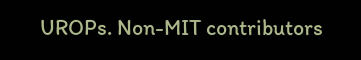UROPs. Non-MIT contributors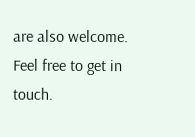are also welcome. Feel free to get in touch.